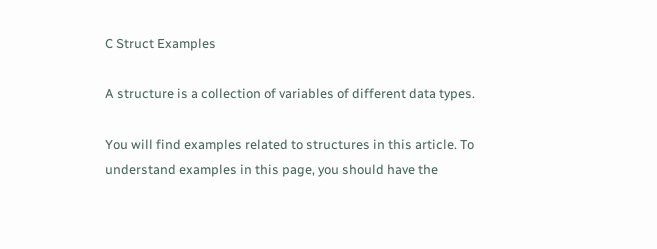C Struct Examples

A structure is a collection of variables of different data types.

You will find examples related to structures in this article. To understand examples in this page, you should have the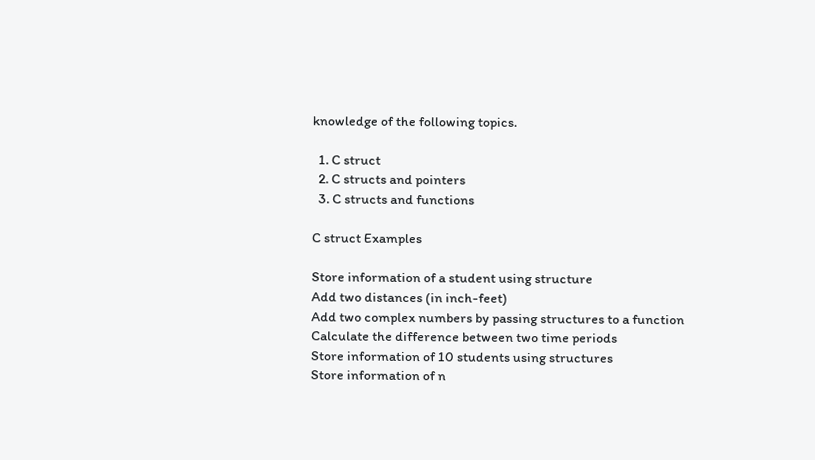knowledge of the following topics.

  1. C struct
  2. C structs and pointers
  3. C structs and functions

C struct Examples

Store information of a student using structure
Add two distances (in inch-feet)
Add two complex numbers by passing structures to a function
Calculate the difference between two time periods
Store information of 10 students using structures
Store information of n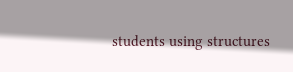students using structures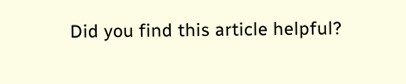Did you find this article helpful?